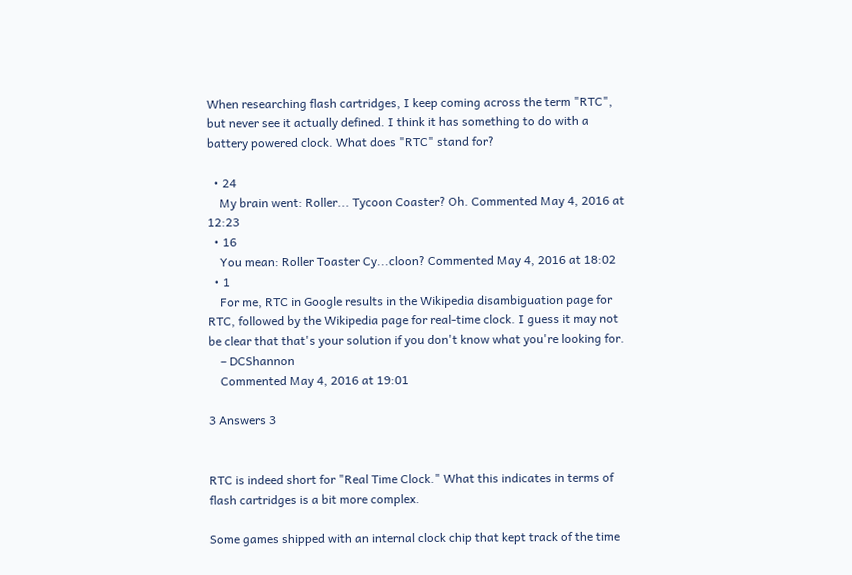When researching flash cartridges, I keep coming across the term "RTC", but never see it actually defined. I think it has something to do with a battery powered clock. What does "RTC" stand for?

  • 24
    My brain went: Roller... Tycoon Coaster? Oh. Commented May 4, 2016 at 12:23
  • 16
    You mean: Roller Toaster Cy...cloon? Commented May 4, 2016 at 18:02
  • 1
    For me, RTC in Google results in the Wikipedia disambiguation page for RTC, followed by the Wikipedia page for real-time clock. I guess it may not be clear that that's your solution if you don't know what you're looking for.
    – DCShannon
    Commented May 4, 2016 at 19:01

3 Answers 3


RTC is indeed short for "Real Time Clock." What this indicates in terms of flash cartridges is a bit more complex.

Some games shipped with an internal clock chip that kept track of the time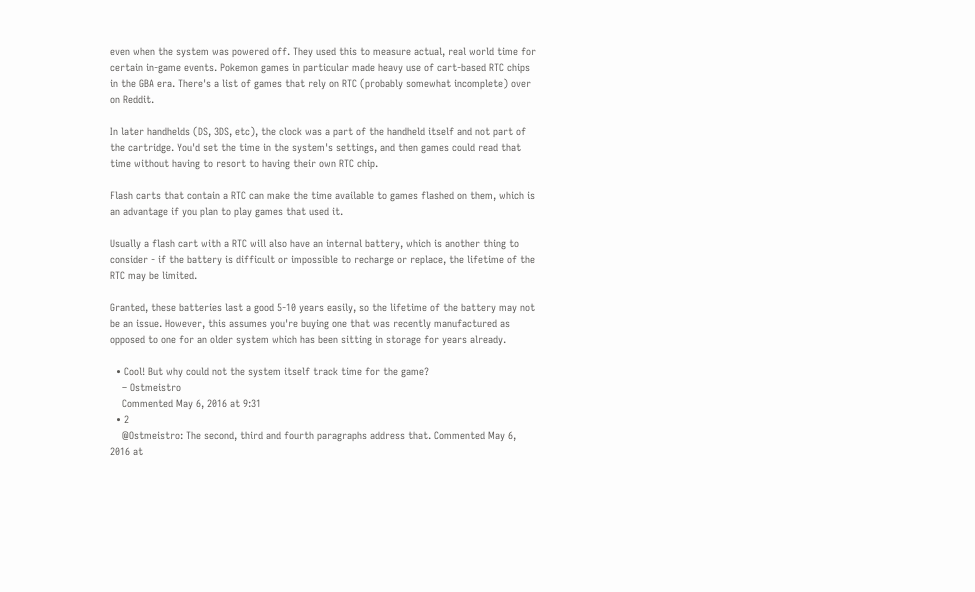even when the system was powered off. They used this to measure actual, real world time for certain in-game events. Pokemon games in particular made heavy use of cart-based RTC chips in the GBA era. There's a list of games that rely on RTC (probably somewhat incomplete) over on Reddit.

In later handhelds (DS, 3DS, etc), the clock was a part of the handheld itself and not part of the cartridge. You'd set the time in the system's settings, and then games could read that time without having to resort to having their own RTC chip.

Flash carts that contain a RTC can make the time available to games flashed on them, which is an advantage if you plan to play games that used it.

Usually a flash cart with a RTC will also have an internal battery, which is another thing to consider - if the battery is difficult or impossible to recharge or replace, the lifetime of the RTC may be limited.

Granted, these batteries last a good 5-10 years easily, so the lifetime of the battery may not be an issue. However, this assumes you're buying one that was recently manufactured as opposed to one for an older system which has been sitting in storage for years already.

  • Cool! But why could not the system itself track time for the game?
    – Ostmeistro
    Commented May 6, 2016 at 9:31
  • 2
    @Ostmeistro: The second, third and fourth paragraphs address that. Commented May 6, 2016 at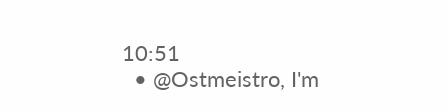10:51
  • @Ostmeistro, I'm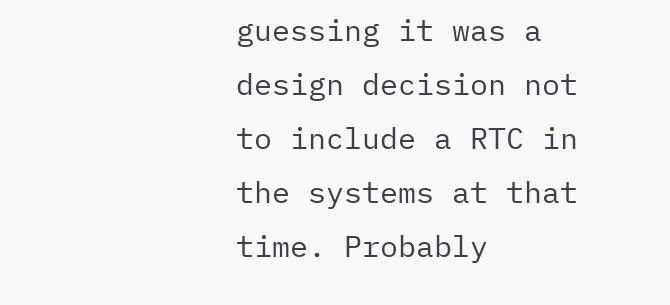guessing it was a design decision not to include a RTC in the systems at that time. Probably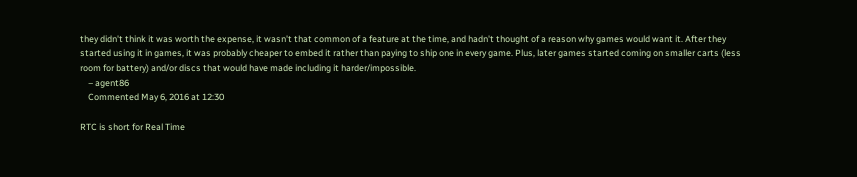they didn't think it was worth the expense, it wasn't that common of a feature at the time, and hadn't thought of a reason why games would want it. After they started using it in games, it was probably cheaper to embed it rather than paying to ship one in every game. Plus, later games started coming on smaller carts (less room for battery) and/or discs that would have made including it harder/impossible.
    – agent86
    Commented May 6, 2016 at 12:30

RTC is short for Real Time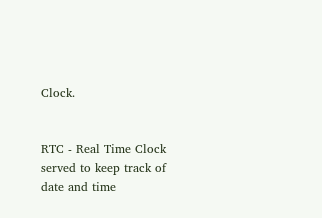Clock.


RTC - Real Time Clock served to keep track of date and time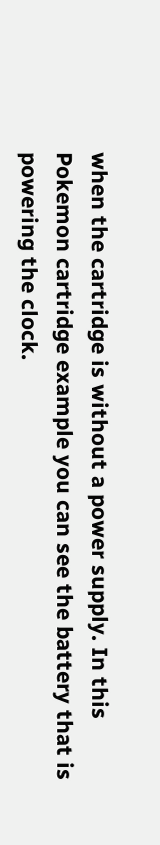when the cartridge is without a power supply. In this Pokemon cartridge example you can see the battery that is powering the clock.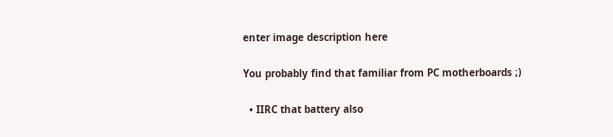enter image description here

You probably find that familiar from PC motherboards ;)

  • IIRC that battery also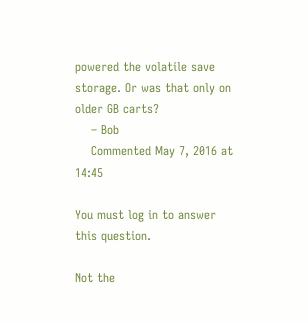powered the volatile save storage. Or was that only on older GB carts?
    – Bob
    Commented May 7, 2016 at 14:45

You must log in to answer this question.

Not the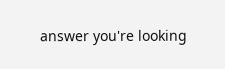answer you're looking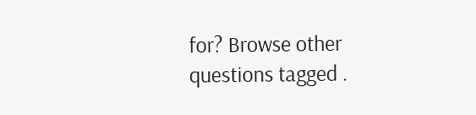for? Browse other questions tagged .